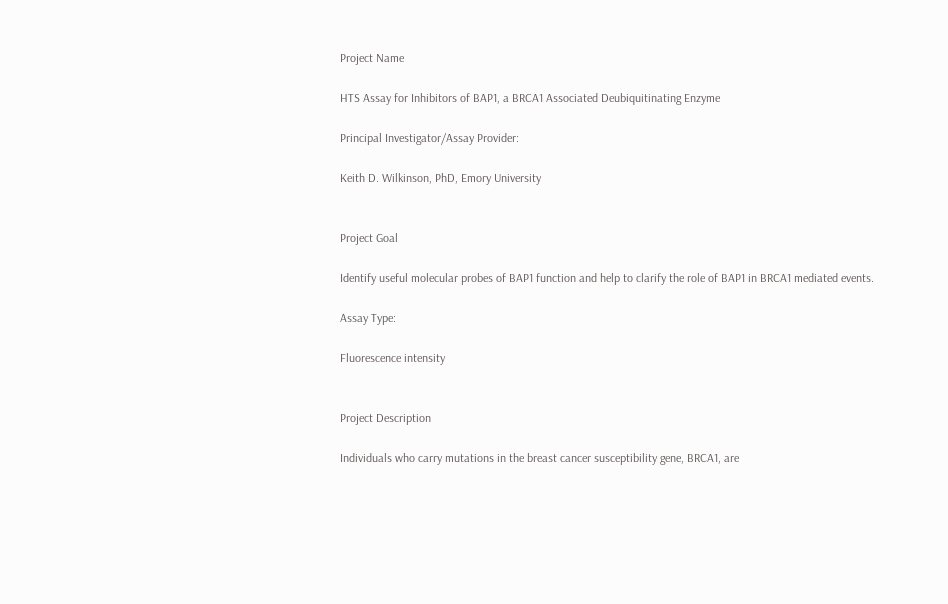Project Name

HTS Assay for Inhibitors of BAP1, a BRCA1 Associated Deubiquitinating Enzyme

Principal Investigator/Assay Provider:

Keith D. Wilkinson, PhD, Emory University


Project Goal

Identify useful molecular probes of BAP1 function and help to clarify the role of BAP1 in BRCA1 mediated events.

Assay Type:

Fluorescence intensity


Project Description

Individuals who carry mutations in the breast cancer susceptibility gene, BRCA1, are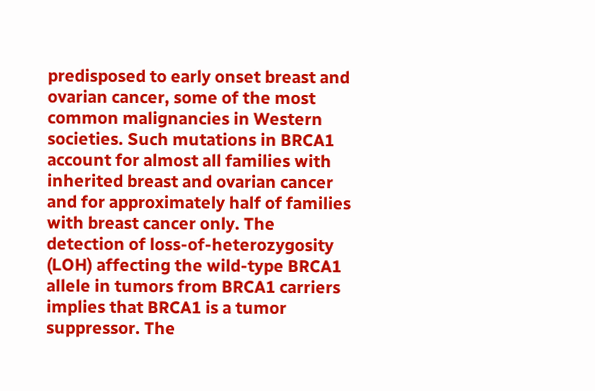predisposed to early onset breast and ovarian cancer, some of the most common malignancies in Western societies. Such mutations in BRCA1 account for almost all families with inherited breast and ovarian cancer and for approximately half of families with breast cancer only. The detection of loss-of-heterozygosity (LOH) affecting the wild-type BRCA1 allele in tumors from BRCA1 carriers implies that BRCA1 is a tumor suppressor. The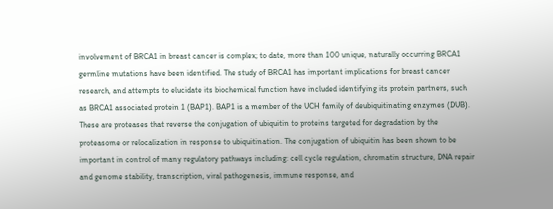involvement of BRCA1 in breast cancer is complex; to date, more than 100 unique, naturally occurring BRCA1 germline mutations have been identified. The study of BRCA1 has important implications for breast cancer research, and attempts to elucidate its biochemical function have included identifying its protein partners, such as BRCA1 associated protein 1 (BAP1). BAP1 is a member of the UCH family of deubiquitinating enzymes (DUB). These are proteases that reverse the conjugation of ubiquitin to proteins targeted for degradation by the proteasome or relocalization in response to ubiquitination. The conjugation of ubiquitin has been shown to be important in control of many regulatory pathways including: cell cycle regulation, chromatin structure, DNA repair and genome stability, transcription, viral pathogenesis, immune response, and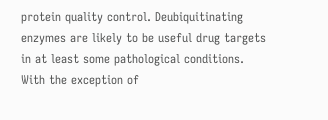protein quality control. Deubiquitinating enzymes are likely to be useful drug targets in at least some pathological conditions. With the exception of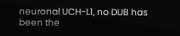neuronal UCH-L1, no DUB has been the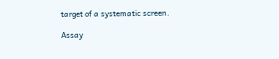target of a systematic screen.

Assay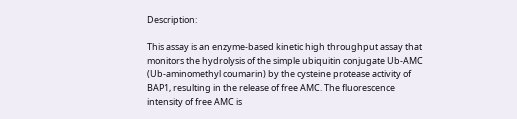Description:

This assay is an enzyme-based kinetic high throughput assay that monitors the hydrolysis of the simple ubiquitin conjugate Ub-AMC (Ub-aminomethyl coumarin) by the cysteine protease activity of BAP1, resulting in the release of free AMC. The fluorescence intensity of free AMC is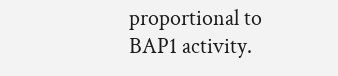proportional to BAP1 activity.